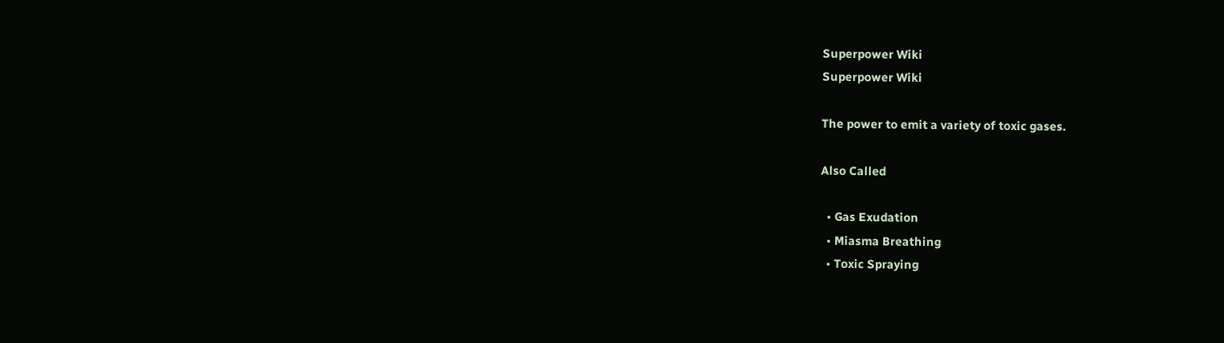Superpower Wiki
Superpower Wiki

The power to emit a variety of toxic gases.

Also Called

  • Gas Exudation
  • Miasma Breathing
  • Toxic Spraying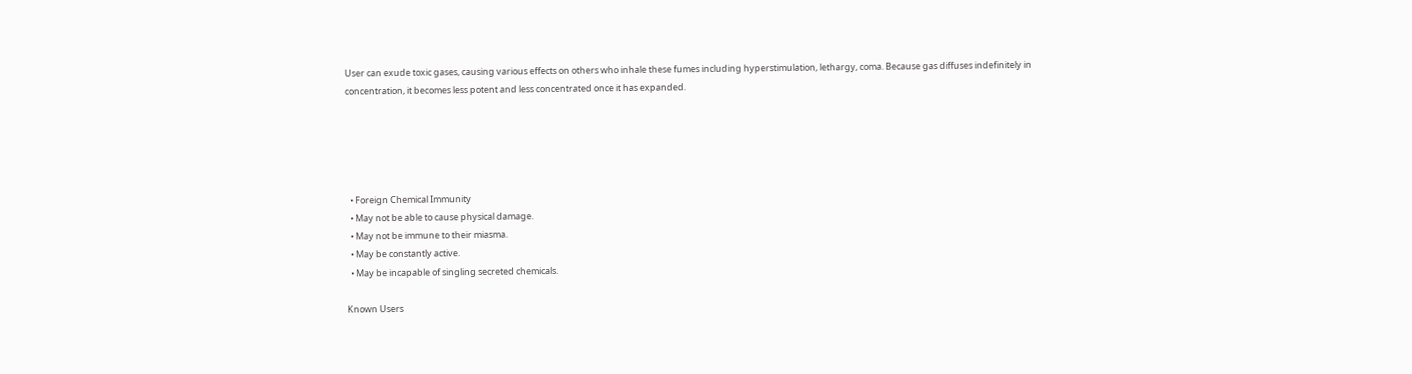User can exude toxic gases, causing various effects on others who inhale these fumes including hyperstimulation, lethargy, coma. Because gas diffuses indefinitely in concentration, it becomes less potent and less concentrated once it has expanded.





  • Foreign Chemical Immunity
  • May not be able to cause physical damage.
  • May not be immune to their miasma.
  • May be constantly active.
  • May be incapable of singling secreted chemicals.

Known Users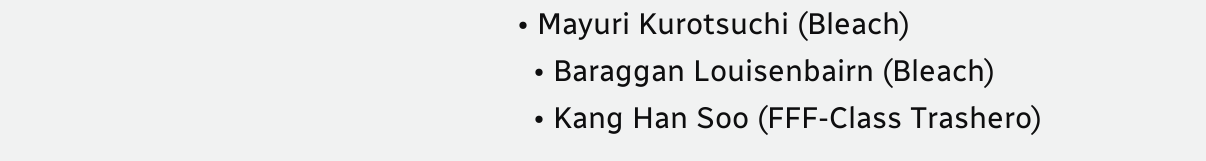• Mayuri Kurotsuchi (Bleach)
  • Baraggan Louisenbairn (Bleach)
  • Kang Han Soo (FFF-Class Trashero)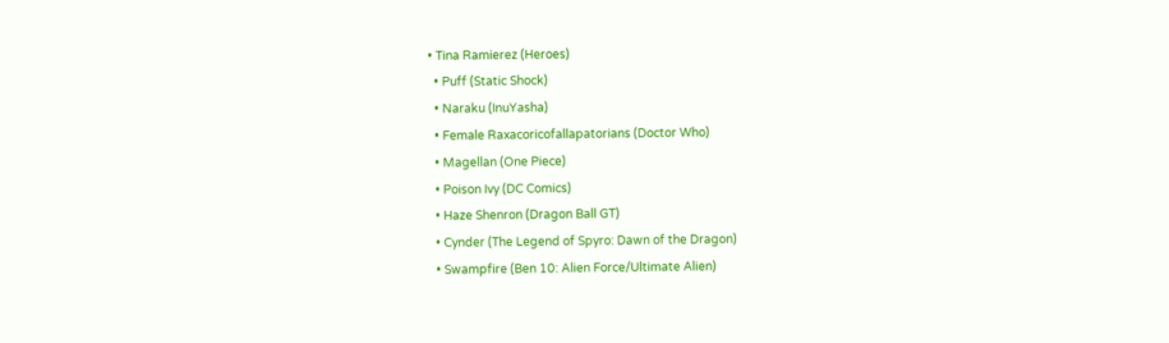• Tina Ramierez (Heroes)
  • Puff (Static Shock)
  • Naraku (InuYasha)
  • Female Raxacoricofallapatorians (Doctor Who)
  • Magellan (One Piece)
  • Poison Ivy (DC Comics)
  • Haze Shenron (Dragon Ball GT)
  • Cynder (The Legend of Spyro: Dawn of the Dragon)
  • Swampfire (Ben 10: Alien Force/Ultimate Alien)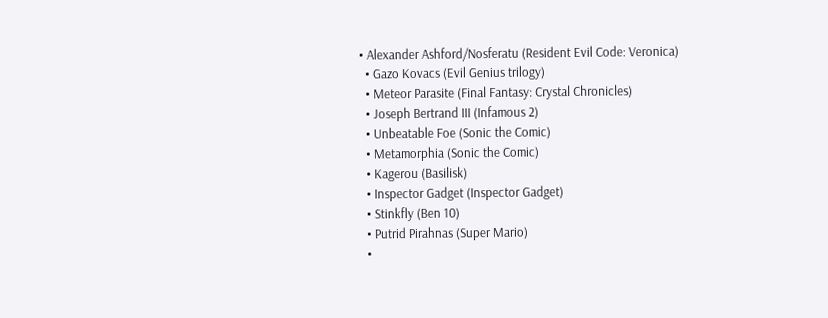• Alexander Ashford/Nosferatu (Resident Evil Code: Veronica)
  • Gazo Kovacs (Evil Genius trilogy)
  • Meteor Parasite (Final Fantasy: Crystal Chronicles)
  • Joseph Bertrand III (Infamous 2)
  • Unbeatable Foe (Sonic the Comic)
  • Metamorphia (Sonic the Comic)
  • Kagerou (Basilisk)
  • Inspector Gadget (Inspector Gadget)
  • Stinkfly (Ben 10)
  • Putrid Pirahnas (Super Mario)
  •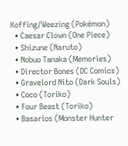Koffing/Weezing (Pokémon)
  • Caesar Clown (One Piece)
  • Shizune (Naruto)
  • Nobuo Tanaka (Memories)
  • Director Bones (DC Comics)
  • Gravelord Nito (Dark Souls)
  • Coco (Toriko)
  • Four Beast (Toriko)
  • Basarios (Monster Hunter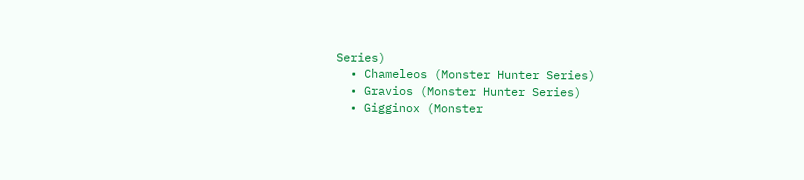Series)
  • Chameleos (Monster Hunter Series)
  • Gravios (Monster Hunter Series)
  • Gigginox (Monster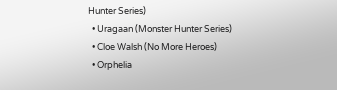Hunter Series)
  • Uragaan (Monster Hunter Series)
  • Cloe Walsh (No More Heroes)
  • Orphelia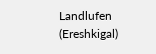Landlufen (Ereshkigal)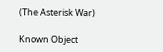(The Asterisk War)

Known Object